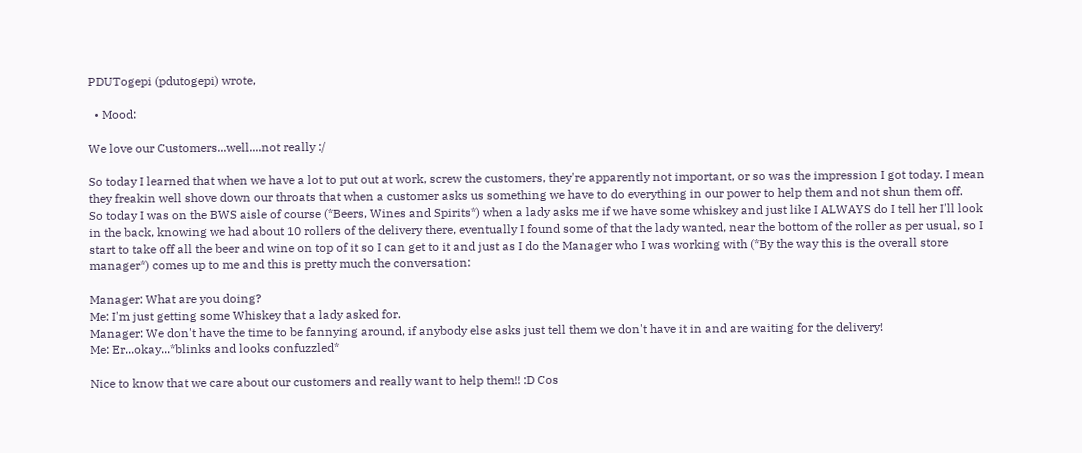PDUTogepi (pdutogepi) wrote,

  • Mood:

We love our Customers...well....not really :/

So today I learned that when we have a lot to put out at work, screw the customers, they're apparently not important, or so was the impression I got today. I mean they freakin well shove down our throats that when a customer asks us something we have to do everything in our power to help them and not shun them off.
So today I was on the BWS aisle of course (*Beers, Wines and Spirits*) when a lady asks me if we have some whiskey and just like I ALWAYS do I tell her I'll look in the back, knowing we had about 10 rollers of the delivery there, eventually I found some of that the lady wanted, near the bottom of the roller as per usual, so I start to take off all the beer and wine on top of it so I can get to it and just as I do the Manager who I was working with (*By the way this is the overall store manager*) comes up to me and this is pretty much the conversation:

Manager: What are you doing?
Me: I'm just getting some Whiskey that a lady asked for.
Manager: We don't have the time to be fannying around, if anybody else asks just tell them we don't have it in and are waiting for the delivery!
Me: Er...okay...*blinks and looks confuzzled*

Nice to know that we care about our customers and really want to help them!! :D Cos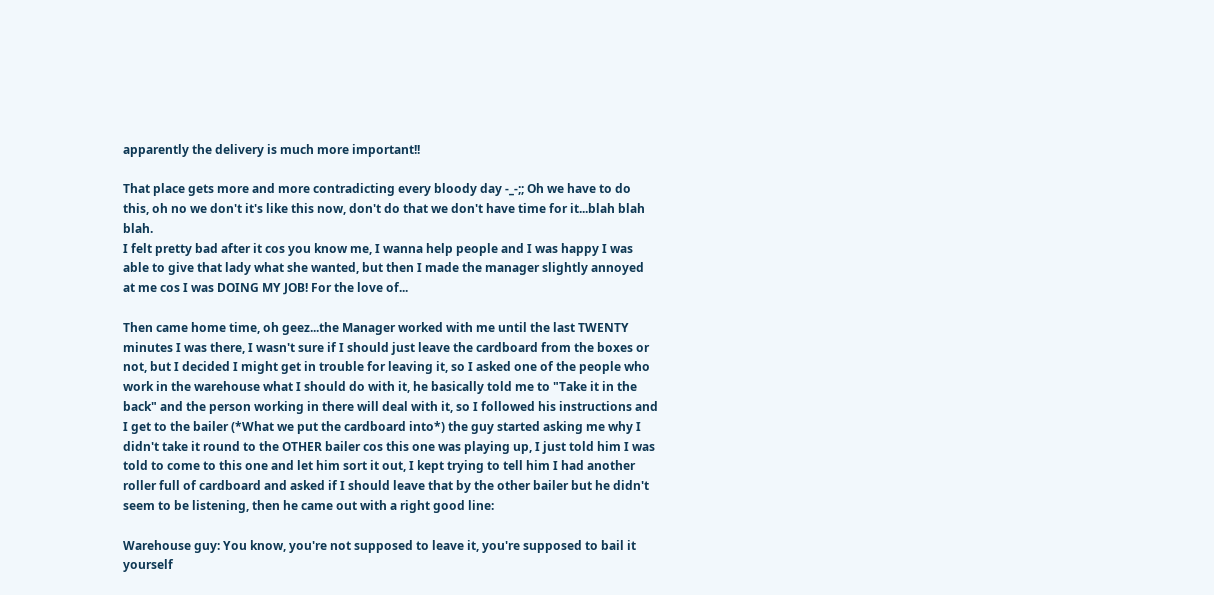apparently the delivery is much more important!!

That place gets more and more contradicting every bloody day -_-;; Oh we have to do this, oh no we don't it's like this now, don't do that we don't have time for it...blah blah blah.
I felt pretty bad after it cos you know me, I wanna help people and I was happy I was able to give that lady what she wanted, but then I made the manager slightly annoyed at me cos I was DOING MY JOB! For the love of...

Then came home time, oh geez...the Manager worked with me until the last TWENTY minutes I was there, I wasn't sure if I should just leave the cardboard from the boxes or not, but I decided I might get in trouble for leaving it, so I asked one of the people who work in the warehouse what I should do with it, he basically told me to "Take it in the back" and the person working in there will deal with it, so I followed his instructions and I get to the bailer (*What we put the cardboard into*) the guy started asking me why I didn't take it round to the OTHER bailer cos this one was playing up, I just told him I was told to come to this one and let him sort it out, I kept trying to tell him I had another roller full of cardboard and asked if I should leave that by the other bailer but he didn't seem to be listening, then he came out with a right good line:

Warehouse guy: You know, you're not supposed to leave it, you're supposed to bail it yourself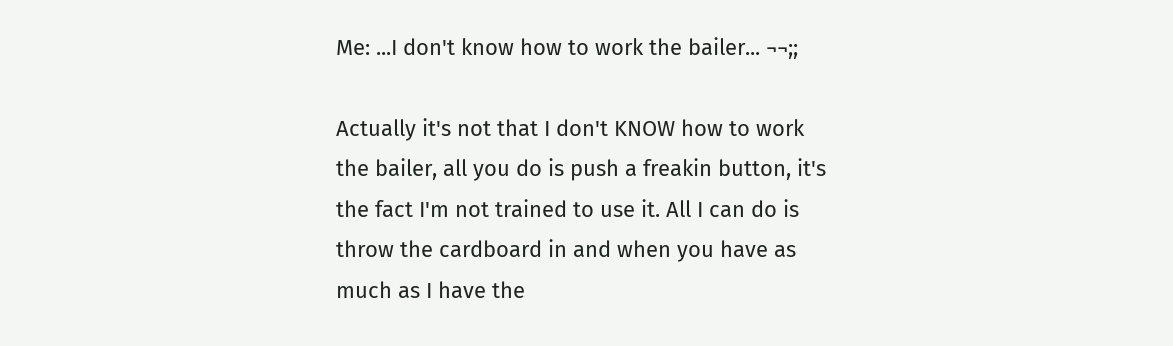Me: ...I don't know how to work the bailer... ¬¬;;

Actually it's not that I don't KNOW how to work the bailer, all you do is push a freakin button, it's the fact I'm not trained to use it. All I can do is throw the cardboard in and when you have as much as I have the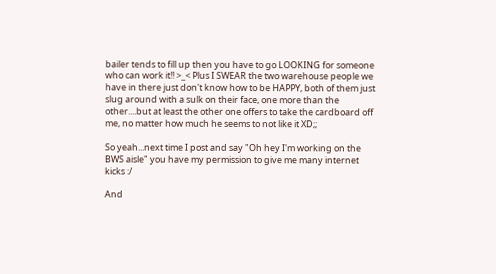bailer tends to fill up then you have to go LOOKING for someone who can work it!! >_< Plus I SWEAR the two warehouse people we have in there just don't know how to be HAPPY, both of them just slug around with a sulk on their face, one more than the other....but at least the other one offers to take the cardboard off me, no matter how much he seems to not like it XD;;

So yeah...next time I post and say "Oh hey I'm working on the BWS aisle" you have my permission to give me many internet kicks :/

And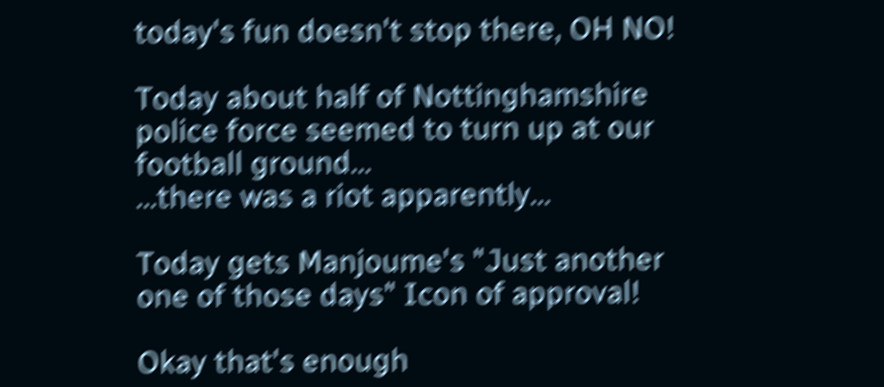today's fun doesn't stop there, OH NO!

Today about half of Nottinghamshire police force seemed to turn up at our football ground...
...there was a riot apparently...

Today gets Manjoume's "Just another one of those days" Icon of approval!

Okay that's enough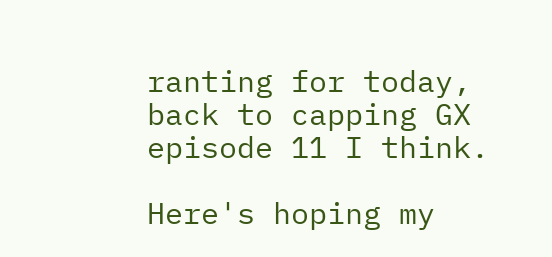ranting for today, back to capping GX episode 11 I think.

Here's hoping my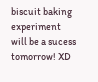biscuit baking experiment will be a sucess tomorrow! XD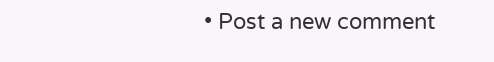• Post a new comment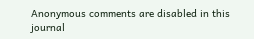Anonymous comments are disabled in this journal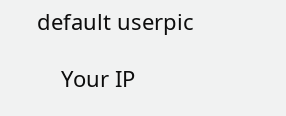default userpic

    Your IP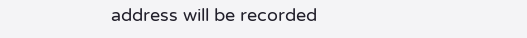address will be recorded